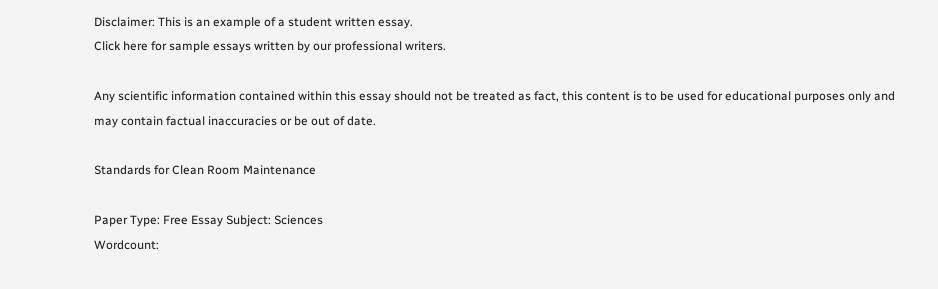Disclaimer: This is an example of a student written essay.
Click here for sample essays written by our professional writers.

Any scientific information contained within this essay should not be treated as fact, this content is to be used for educational purposes only and may contain factual inaccuracies or be out of date.

Standards for Clean Room Maintenance

Paper Type: Free Essay Subject: Sciences
Wordcount: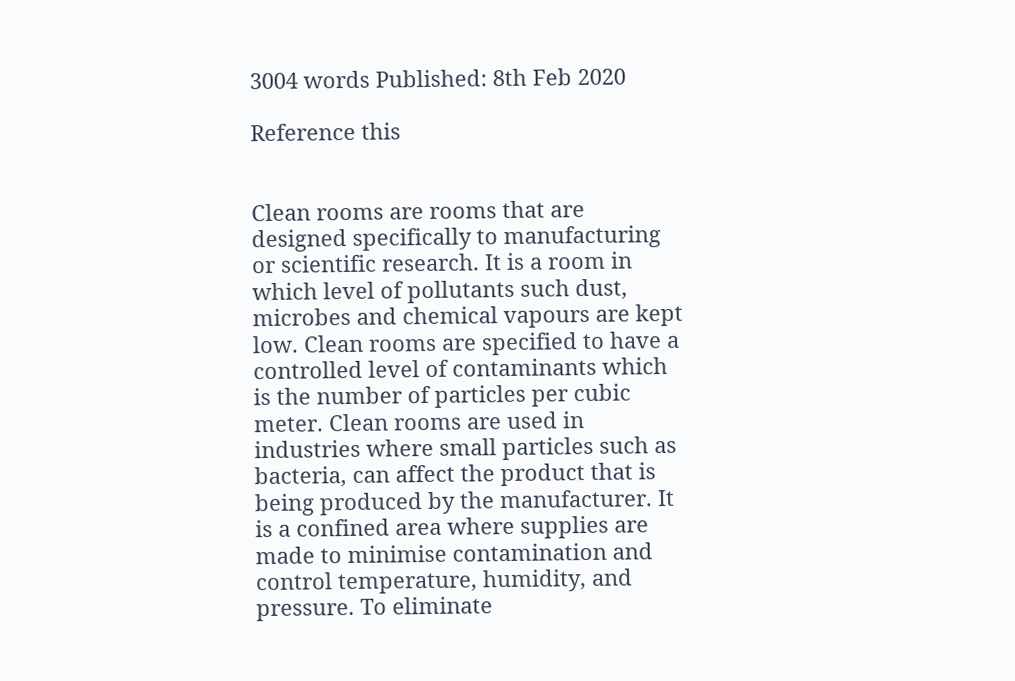3004 words Published: 8th Feb 2020

Reference this


Clean rooms are rooms that are designed specifically to manufacturing or scientific research. It is a room in which level of pollutants such dust, microbes and chemical vapours are kept low. Clean rooms are specified to have a controlled level of contaminants which is the number of particles per cubic meter. Clean rooms are used in industries where small particles such as bacteria, can affect the product that is being produced by the manufacturer. It is a confined area where supplies are made to minimise contamination and control temperature, humidity, and pressure. To eliminate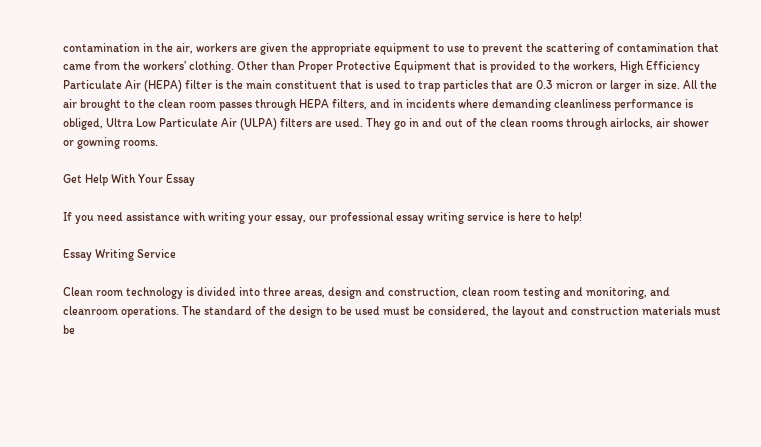contamination in the air, workers are given the appropriate equipment to use to prevent the scattering of contamination that came from the workers’ clothing. Other than Proper Protective Equipment that is provided to the workers, High Efficiency Particulate Air (HEPA) filter is the main constituent that is used to trap particles that are 0.3 micron or larger in size. All the air brought to the clean room passes through HEPA filters, and in incidents where demanding cleanliness performance is obliged, Ultra Low Particulate Air (ULPA) filters are used. They go in and out of the clean rooms through airlocks, air shower or gowning rooms.

Get Help With Your Essay

If you need assistance with writing your essay, our professional essay writing service is here to help!

Essay Writing Service

Clean room technology is divided into three areas, design and construction, clean room testing and monitoring, and cleanroom operations. The standard of the design to be used must be considered, the layout and construction materials must be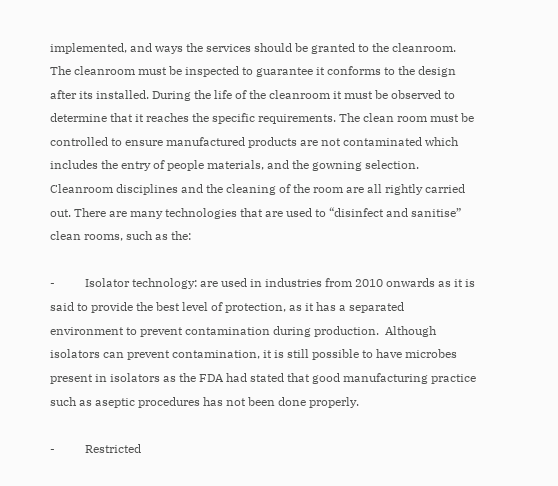implemented, and ways the services should be granted to the cleanroom. The cleanroom must be inspected to guarantee it conforms to the design after its installed. During the life of the cleanroom it must be observed to determine that it reaches the specific requirements. The clean room must be controlled to ensure manufactured products are not contaminated which includes the entry of people materials, and the gowning selection. Cleanroom disciplines and the cleaning of the room are all rightly carried out. There are many technologies that are used to “disinfect and sanitise” clean rooms, such as the:

-          Isolator technology: are used in industries from 2010 onwards as it is said to provide the best level of protection, as it has a separated environment to prevent contamination during production.  Although isolators can prevent contamination, it is still possible to have microbes present in isolators as the FDA had stated that good manufacturing practice such as aseptic procedures has not been done properly.

-          Restricted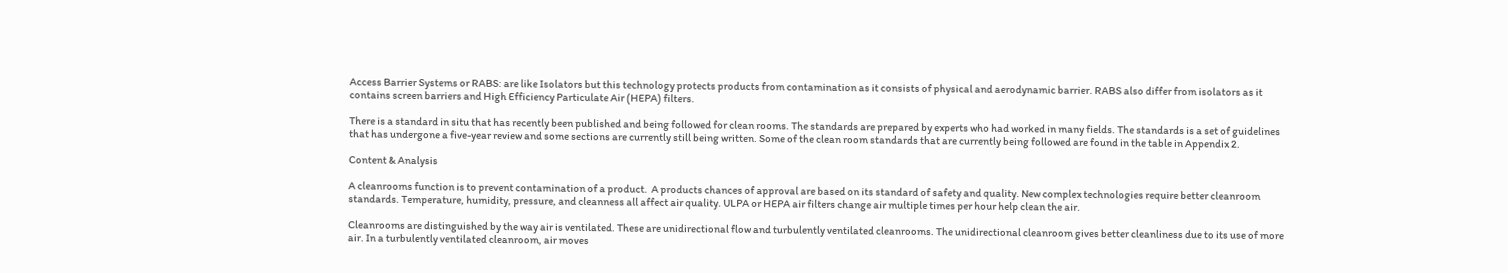Access Barrier Systems or RABS: are like Isolators but this technology protects products from contamination as it consists of physical and aerodynamic barrier. RABS also differ from isolators as it contains screen barriers and High Efficiency Particulate Air (HEPA) filters.

There is a standard in situ that has recently been published and being followed for clean rooms. The standards are prepared by experts who had worked in many fields. The standards is a set of guidelines that has undergone a five-year review and some sections are currently still being written. Some of the clean room standards that are currently being followed are found in the table in Appendix 2.

Content & Analysis

A cleanrooms function is to prevent contamination of a product.  A products chances of approval are based on its standard of safety and quality. New complex technologies require better cleanroom standards. Temperature, humidity, pressure, and cleanness all affect air quality. ULPA or HEPA air filters change air multiple times per hour help clean the air.

Cleanrooms are distinguished by the way air is ventilated. These are unidirectional flow and turbulently ventilated cleanrooms. The unidirectional cleanroom gives better cleanliness due to its use of more air. In a turbulently ventilated cleanroom, air moves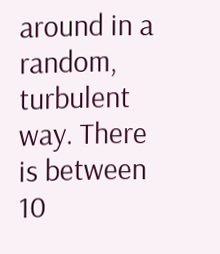around in a random, turbulent way. There is between 10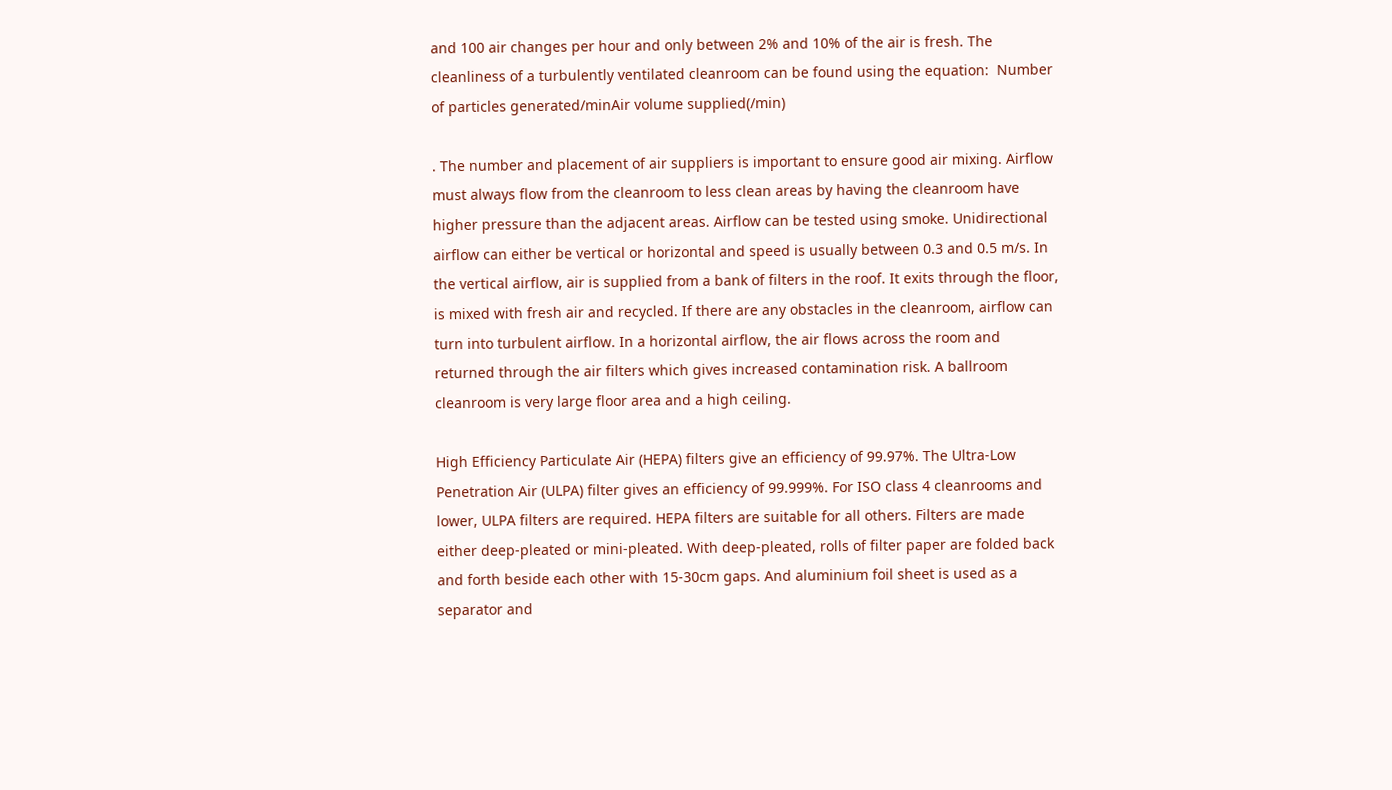and 100 air changes per hour and only between 2% and 10% of the air is fresh. The cleanliness of a turbulently ventilated cleanroom can be found using the equation:  Number of particles generated/minAir volume supplied(/min)

. The number and placement of air suppliers is important to ensure good air mixing. Airflow must always flow from the cleanroom to less clean areas by having the cleanroom have higher pressure than the adjacent areas. Airflow can be tested using smoke. Unidirectional airflow can either be vertical or horizontal and speed is usually between 0.3 and 0.5 m/s. In the vertical airflow, air is supplied from a bank of filters in the roof. It exits through the floor, is mixed with fresh air and recycled. If there are any obstacles in the cleanroom, airflow can turn into turbulent airflow. In a horizontal airflow, the air flows across the room and returned through the air filters which gives increased contamination risk. A ballroom cleanroom is very large floor area and a high ceiling.

High Efficiency Particulate Air (HEPA) filters give an efficiency of 99.97%. The Ultra-Low Penetration Air (ULPA) filter gives an efficiency of 99.999%. For ISO class 4 cleanrooms and lower, ULPA filters are required. HEPA filters are suitable for all others. Filters are made either deep-pleated or mini-pleated. With deep-pleated, rolls of filter paper are folded back and forth beside each other with 15-30cm gaps. And aluminium foil sheet is used as a separator and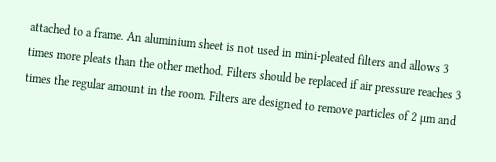attached to a frame. An aluminium sheet is not used in mini-pleated filters and allows 3 times more pleats than the other method. Filters should be replaced if air pressure reaches 3 times the regular amount in the room. Filters are designed to remove particles of 2 µm and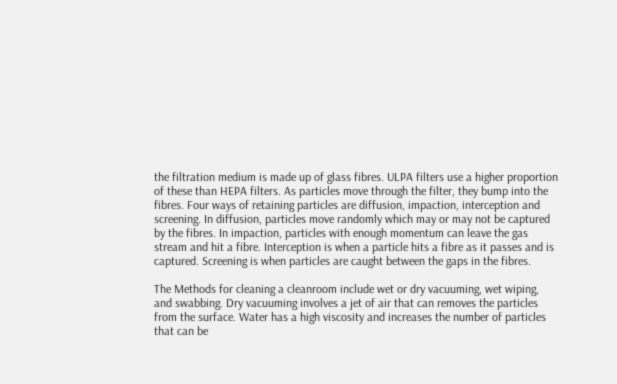the filtration medium is made up of glass fibres. ULPA filters use a higher proportion of these than HEPA filters. As particles move through the filter, they bump into the fibres. Four ways of retaining particles are diffusion, impaction, interception and screening. In diffusion, particles move randomly which may or may not be captured by the fibres. In impaction, particles with enough momentum can leave the gas stream and hit a fibre. Interception is when a particle hits a fibre as it passes and is captured. Screening is when particles are caught between the gaps in the fibres.

The Methods for cleaning a cleanroom include wet or dry vacuuming, wet wiping, and swabbing. Dry vacuuming involves a jet of air that can removes the particles from the surface. Water has a high viscosity and increases the number of particles that can be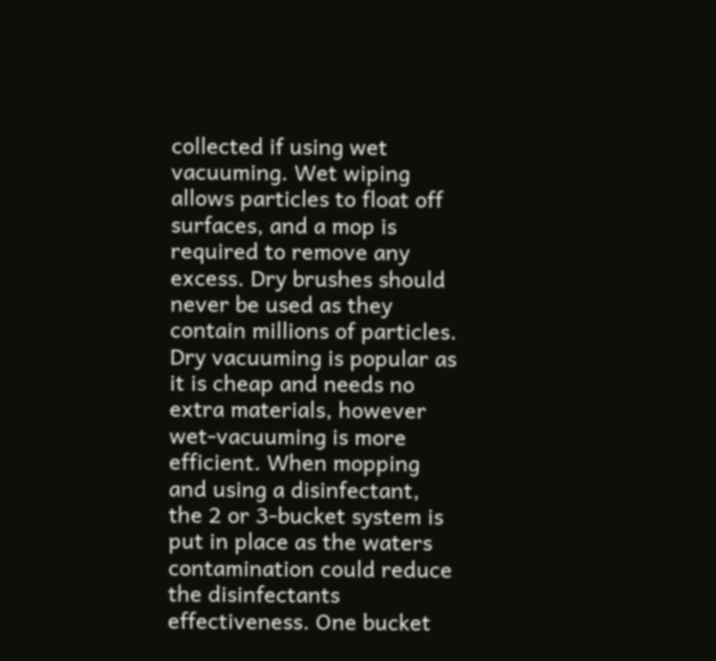collected if using wet vacuuming. Wet wiping allows particles to float off surfaces, and a mop is required to remove any excess. Dry brushes should never be used as they contain millions of particles. Dry vacuuming is popular as it is cheap and needs no extra materials, however wet-vacuuming is more efficient. When mopping and using a disinfectant, the 2 or 3-bucket system is put in place as the waters contamination could reduce the disinfectants effectiveness. One bucket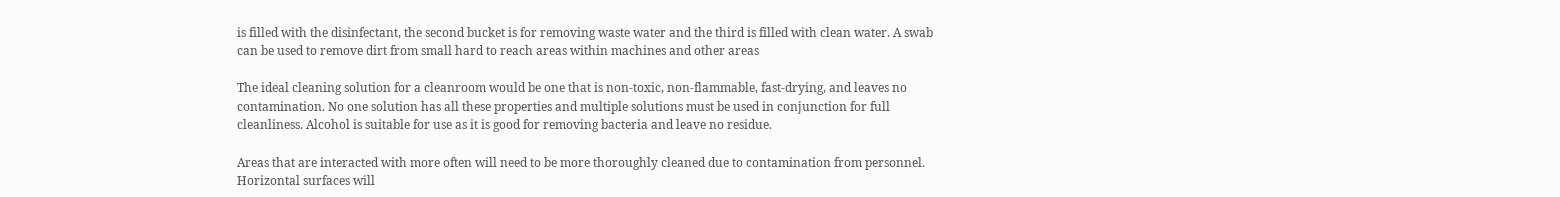is filled with the disinfectant, the second bucket is for removing waste water and the third is filled with clean water. A swab can be used to remove dirt from small hard to reach areas within machines and other areas

The ideal cleaning solution for a cleanroom would be one that is non-toxic, non-flammable, fast-drying, and leaves no contamination. No one solution has all these properties and multiple solutions must be used in conjunction for full cleanliness. Alcohol is suitable for use as it is good for removing bacteria and leave no residue.

Areas that are interacted with more often will need to be more thoroughly cleaned due to contamination from personnel. Horizontal surfaces will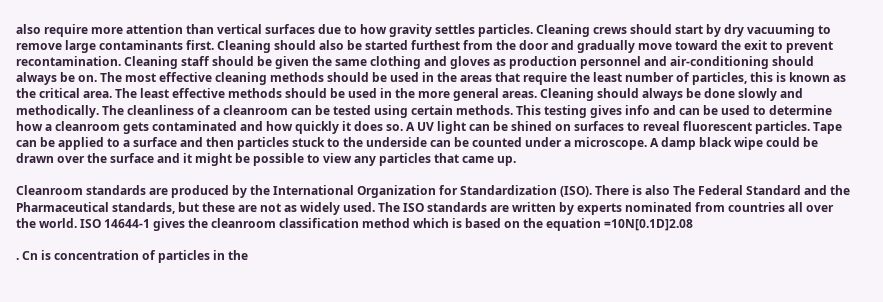also require more attention than vertical surfaces due to how gravity settles particles. Cleaning crews should start by dry vacuuming to remove large contaminants first. Cleaning should also be started furthest from the door and gradually move toward the exit to prevent recontamination. Cleaning staff should be given the same clothing and gloves as production personnel and air-conditioning should always be on. The most effective cleaning methods should be used in the areas that require the least number of particles, this is known as the critical area. The least effective methods should be used in the more general areas. Cleaning should always be done slowly and methodically. The cleanliness of a cleanroom can be tested using certain methods. This testing gives info and can be used to determine how a cleanroom gets contaminated and how quickly it does so. A UV light can be shined on surfaces to reveal fluorescent particles. Tape can be applied to a surface and then particles stuck to the underside can be counted under a microscope. A damp black wipe could be drawn over the surface and it might be possible to view any particles that came up.

Cleanroom standards are produced by the International Organization for Standardization (ISO). There is also The Federal Standard and the Pharmaceutical standards, but these are not as widely used. The ISO standards are written by experts nominated from countries all over the world. ISO 14644-1 gives the cleanroom classification method which is based on the equation =10N[0.1D]2.08

. Cn is concentration of particles in the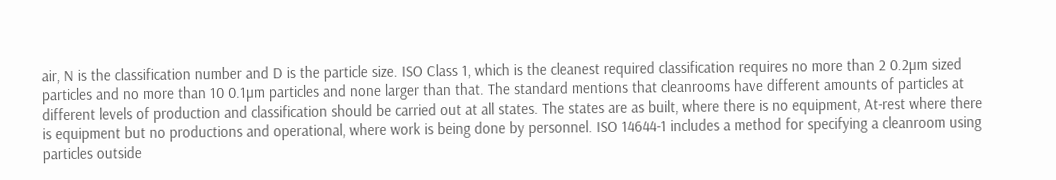air, N is the classification number and D is the particle size. ISO Class 1, which is the cleanest required classification requires no more than 2 0.2µm sized particles and no more than 10 0.1µm particles and none larger than that. The standard mentions that cleanrooms have different amounts of particles at different levels of production and classification should be carried out at all states. The states are as built, where there is no equipment, At-rest where there is equipment but no productions and operational, where work is being done by personnel. ISO 14644-1 includes a method for specifying a cleanroom using particles outside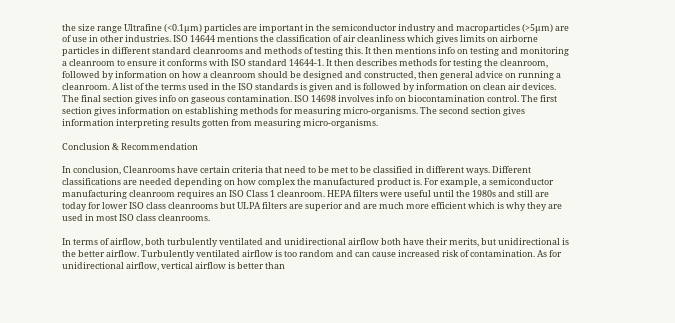the size range Ultrafine (<0.1µm) particles are important in the semiconductor industry and macroparticles (>5µm) are of use in other industries. ISO 14644 mentions the classification of air cleanliness which gives limits on airborne particles in different standard cleanrooms and methods of testing this. It then mentions info on testing and monitoring a cleanroom to ensure it conforms with ISO standard 14644-1. It then describes methods for testing the cleanroom, followed by information on how a cleanroom should be designed and constructed, then general advice on running a cleanroom. A list of the terms used in the ISO standards is given and is followed by information on clean air devices. The final section gives info on gaseous contamination. ISO 14698 involves info on biocontamination control. The first section gives information on establishing methods for measuring micro-organisms. The second section gives information interpreting results gotten from measuring micro-organisms.

Conclusion & Recommendation

In conclusion, Cleanrooms have certain criteria that need to be met to be classified in different ways. Different classifications are needed depending on how complex the manufactured product is. For example, a semiconductor manufacturing cleanroom requires an ISO Class 1 cleanroom. HEPA filters were useful until the 1980s and still are today for lower ISO class cleanrooms but ULPA filters are superior and are much more efficient which is why they are used in most ISO class cleanrooms.

In terms of airflow, both turbulently ventilated and unidirectional airflow both have their merits, but unidirectional is the better airflow. Turbulently ventilated airflow is too random and can cause increased risk of contamination. As for unidirectional airflow, vertical airflow is better than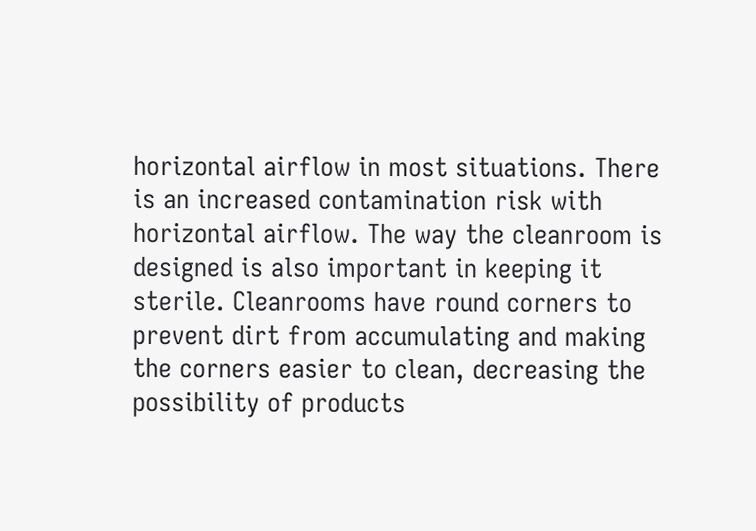horizontal airflow in most situations. There is an increased contamination risk with horizontal airflow. The way the cleanroom is designed is also important in keeping it sterile. Cleanrooms have round corners to prevent dirt from accumulating and making the corners easier to clean, decreasing the possibility of products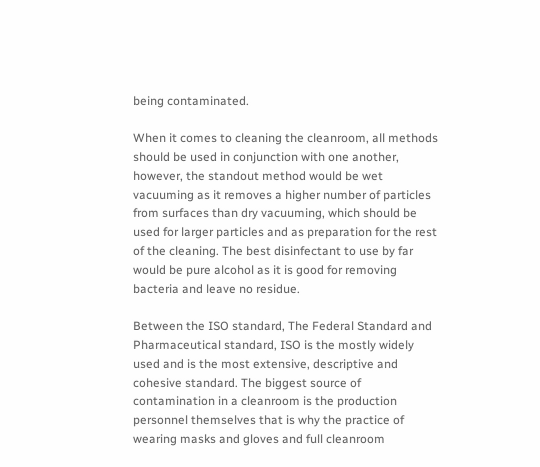being contaminated.

When it comes to cleaning the cleanroom, all methods should be used in conjunction with one another, however, the standout method would be wet vacuuming as it removes a higher number of particles from surfaces than dry vacuuming, which should be used for larger particles and as preparation for the rest of the cleaning. The best disinfectant to use by far would be pure alcohol as it is good for removing bacteria and leave no residue.

Between the ISO standard, The Federal Standard and Pharmaceutical standard, ISO is the mostly widely used and is the most extensive, descriptive and cohesive standard. The biggest source of contamination in a cleanroom is the production personnel themselves that is why the practice of wearing masks and gloves and full cleanroom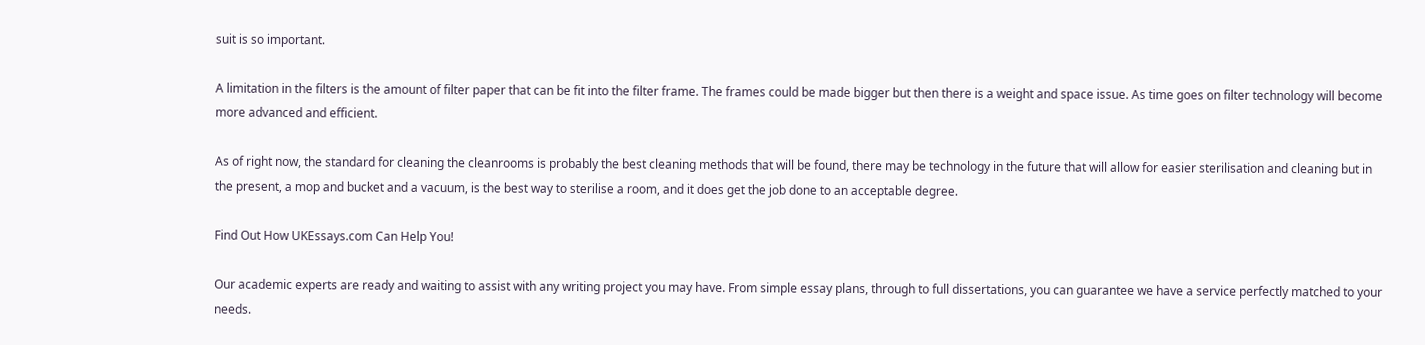suit is so important.

A limitation in the filters is the amount of filter paper that can be fit into the filter frame. The frames could be made bigger but then there is a weight and space issue. As time goes on filter technology will become more advanced and efficient.

As of right now, the standard for cleaning the cleanrooms is probably the best cleaning methods that will be found, there may be technology in the future that will allow for easier sterilisation and cleaning but in the present, a mop and bucket and a vacuum, is the best way to sterilise a room, and it does get the job done to an acceptable degree.

Find Out How UKEssays.com Can Help You!

Our academic experts are ready and waiting to assist with any writing project you may have. From simple essay plans, through to full dissertations, you can guarantee we have a service perfectly matched to your needs.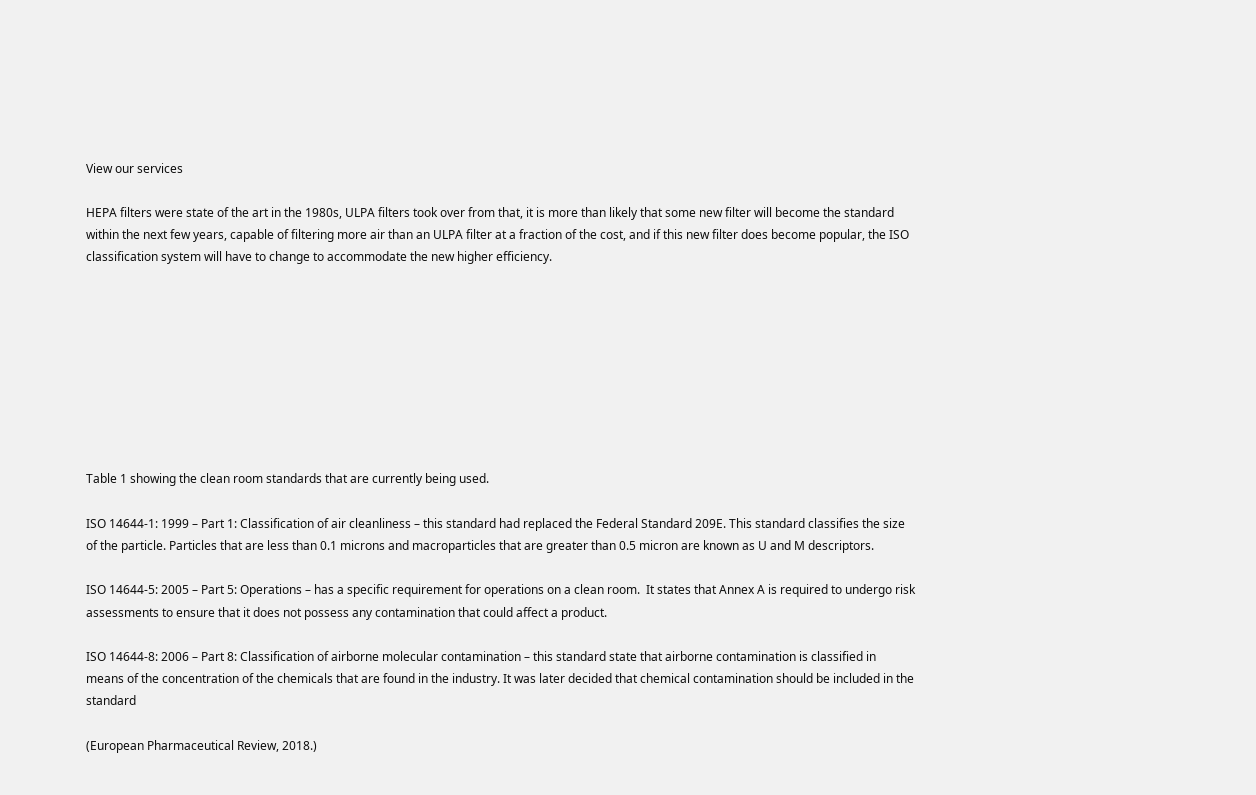View our services

HEPA filters were state of the art in the 1980s, ULPA filters took over from that, it is more than likely that some new filter will become the standard within the next few years, capable of filtering more air than an ULPA filter at a fraction of the cost, and if this new filter does become popular, the ISO classification system will have to change to accommodate the new higher efficiency.









Table 1 showing the clean room standards that are currently being used.

ISO 14644-1: 1999 – Part 1: Classification of air cleanliness – this standard had replaced the Federal Standard 209E. This standard classifies the size of the particle. Particles that are less than 0.1 microns and macroparticles that are greater than 0.5 micron are known as U and M descriptors.

ISO 14644-5: 2005 – Part 5: Operations – has a specific requirement for operations on a clean room.  It states that Annex A is required to undergo risk assessments to ensure that it does not possess any contamination that could affect a product.

ISO 14644-8: 2006 – Part 8: Classification of airborne molecular contamination – this standard state that airborne contamination is classified in means of the concentration of the chemicals that are found in the industry. It was later decided that chemical contamination should be included in the standard

(European Pharmaceutical Review, 2018.)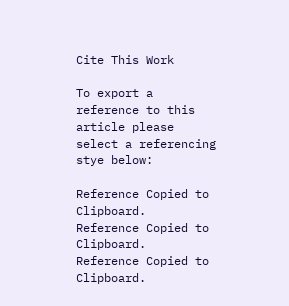Cite This Work

To export a reference to this article please select a referencing stye below:

Reference Copied to Clipboard.
Reference Copied to Clipboard.
Reference Copied to Clipboard.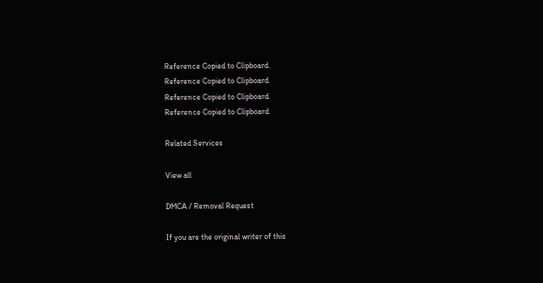Reference Copied to Clipboard.
Reference Copied to Clipboard.
Reference Copied to Clipboard.
Reference Copied to Clipboard.

Related Services

View all

DMCA / Removal Request

If you are the original writer of this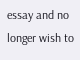essay and no longer wish to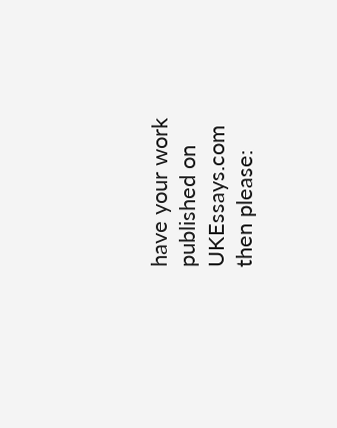have your work published on UKEssays.com then please: